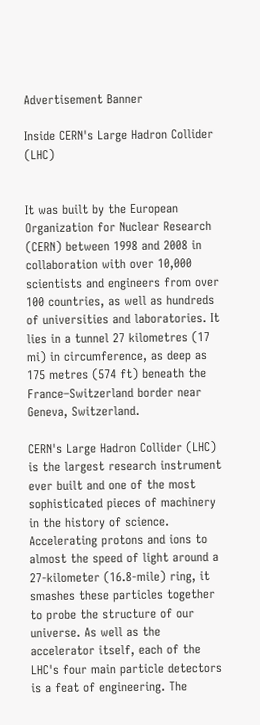Advertisement Banner

Inside CERN's Large Hadron Collider (LHC)


It was built by the European Organization for Nuclear Research (CERN) between 1998 and 2008 in collaboration with over 10,000 scientists and engineers from over 100 countries, as well as hundreds of universities and laboratories. It lies in a tunnel 27 kilometres (17 mi) in circumference, as deep as 175 metres (574 ft) beneath the France–Switzerland border near Geneva, Switzerland.

CERN's Large Hadron Collider (LHC) is the largest research instrument ever built and one of the most sophisticated pieces of machinery in the history of science. Accelerating protons and ions to almost the speed of light around a 27-kilometer (16.8-mile) ring, it smashes these particles together to probe the structure of our universe. As well as the accelerator itself, each of the LHC's four main particle detectors is a feat of engineering. The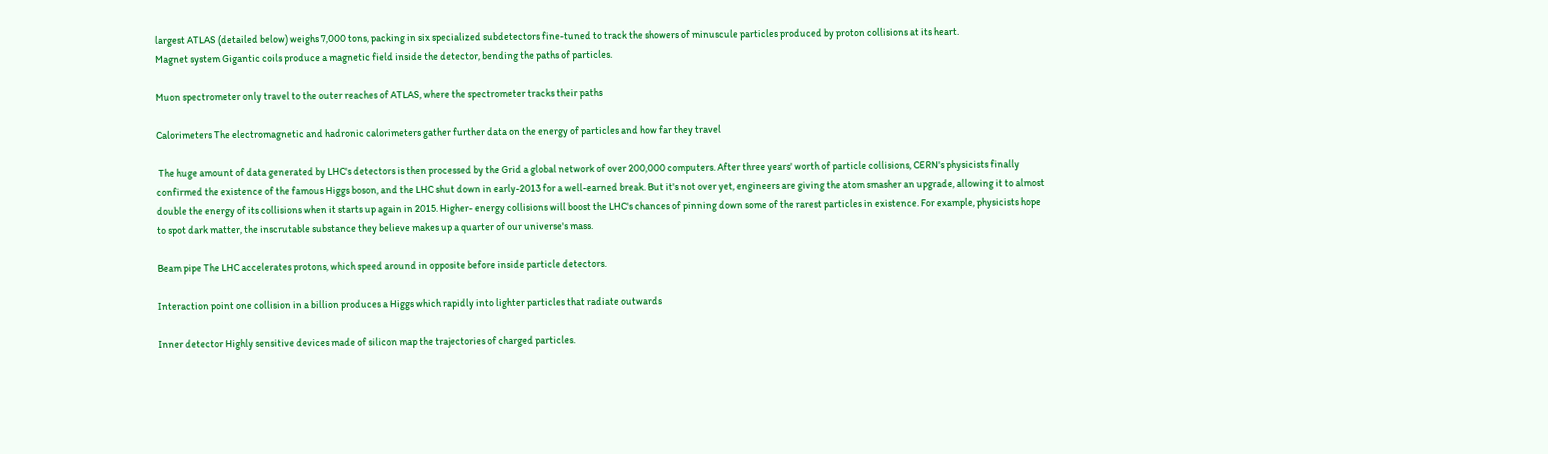largest ATLAS (detailed below) weighs 7,000 tons, packing in six specialized subdetectors fine-tuned to track the showers of minuscule particles produced by proton collisions at its heart.
Magnet system Gigantic coils produce a magnetic field inside the detector, bending the paths of particles.

Muon spectrometer only travel to the outer reaches of ATLAS, where the spectrometer tracks their paths

Calorimeters The electromagnetic and hadronic calorimeters gather further data on the energy of particles and how far they travel

 The huge amount of data generated by LHC's detectors is then processed by the Grid a global network of over 200,000 computers. After three years' worth of particle collisions, CERN's physicists finally confirmed the existence of the famous Higgs boson, and the LHC shut down in early-2013 for a well-earned break. But it's not over yet, engineers are giving the atom smasher an upgrade, allowing it to almost double the energy of its collisions when it starts up again in 2015. Higher- energy collisions will boost the LHC's chances of pinning down some of the rarest particles in existence. For example, physicists hope to spot dark matter, the inscrutable substance they believe makes up a quarter of our universe's mass.

Beam pipe The LHC accelerates protons, which speed around in opposite before inside particle detectors.

Interaction point one collision in a billion produces a Higgs which rapidly into lighter particles that radiate outwards

Inner detector Highly sensitive devices made of silicon map the trajectories of charged particles.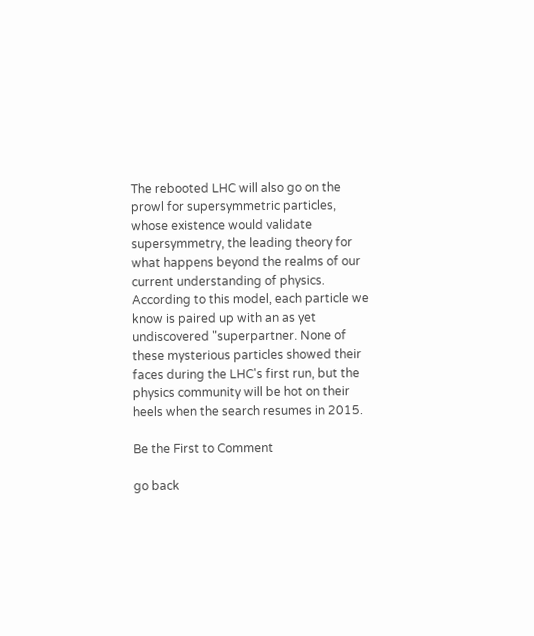The rebooted LHC will also go on the prowl for supersymmetric particles, whose existence would validate supersymmetry, the leading theory for what happens beyond the realms of our current understanding of physics. According to this model, each particle we know is paired up with an as yet undiscovered "superpartner. None of these mysterious particles showed their faces during the LHC's first run, but the physics community will be hot on their heels when the search resumes in 2015.

Be the First to Comment

go back